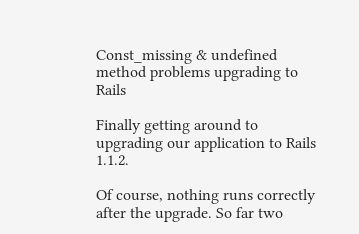Const_missing & undefined method problems upgrading to Rails

Finally getting around to upgrading our application to Rails 1.1.2.

Of course, nothing runs correctly after the upgrade. So far two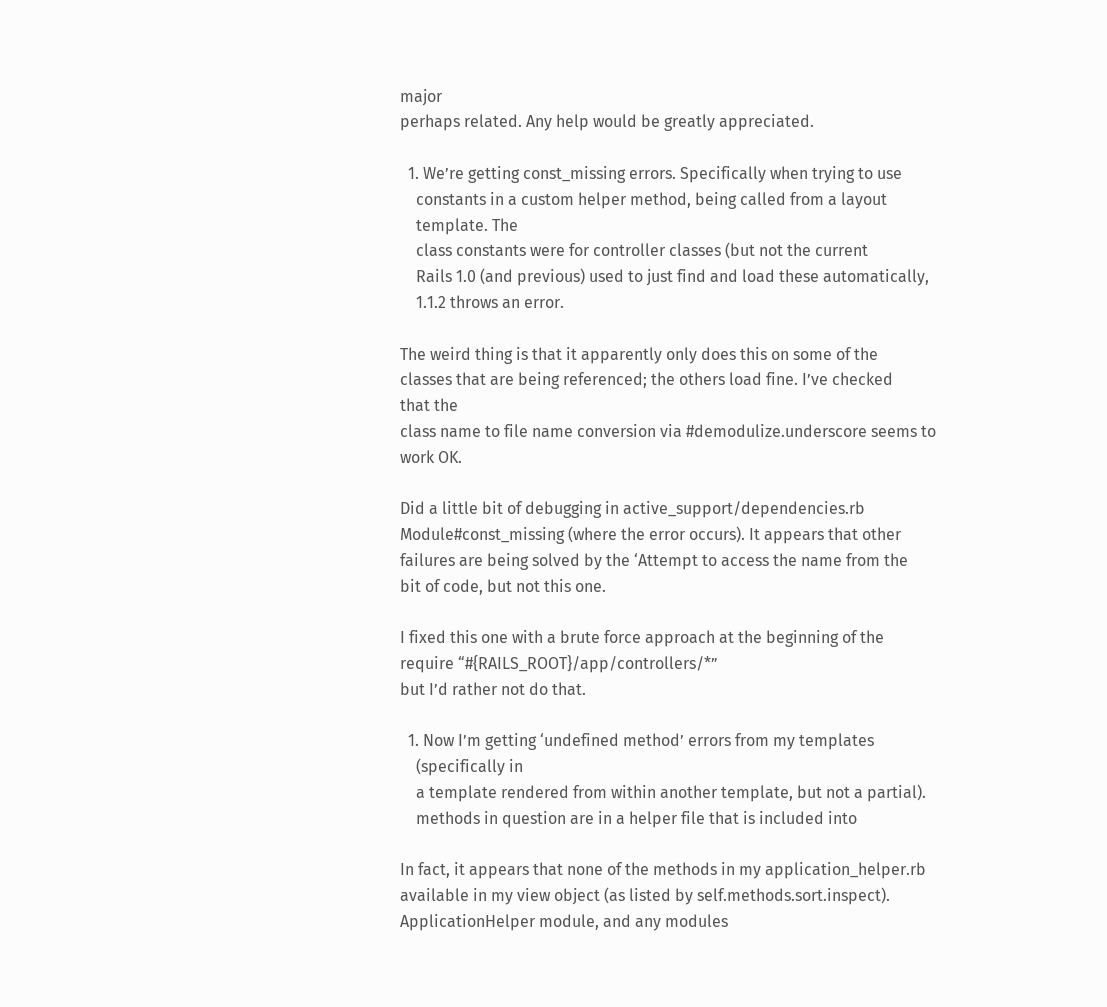major
perhaps related. Any help would be greatly appreciated.

  1. We’re getting const_missing errors. Specifically when trying to use
    constants in a custom helper method, being called from a layout
    template. The
    class constants were for controller classes (but not the current
    Rails 1.0 (and previous) used to just find and load these automatically,
    1.1.2 throws an error.

The weird thing is that it apparently only does this on some of the
classes that are being referenced; the others load fine. I’ve checked
that the
class name to file name conversion via #demodulize.underscore seems to
work OK.

Did a little bit of debugging in active_support/dependencies.rb
Module#const_missing (where the error occurs). It appears that other
failures are being solved by the ‘Attempt to access the name from the
bit of code, but not this one.

I fixed this one with a brute force approach at the beginning of the
require “#{RAILS_ROOT}/app/controllers/*”
but I’d rather not do that.

  1. Now I’m getting ‘undefined method’ errors from my templates
    (specifically in
    a template rendered from within another template, but not a partial).
    methods in question are in a helper file that is included into

In fact, it appears that none of the methods in my application_helper.rb
available in my view object (as listed by self.methods.sort.inspect).
ApplicationHelper module, and any modules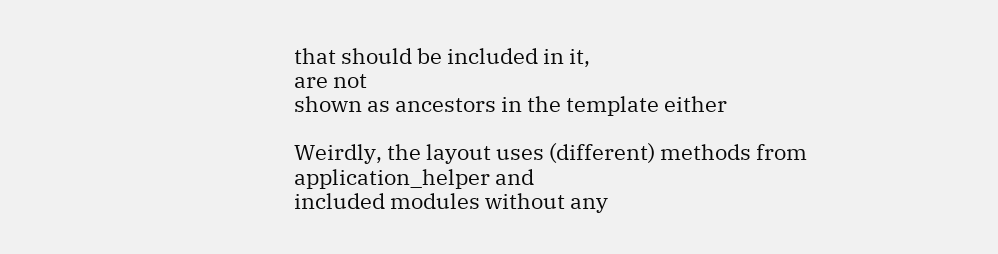that should be included in it,
are not
shown as ancestors in the template either

Weirdly, the layout uses (different) methods from application_helper and
included modules without any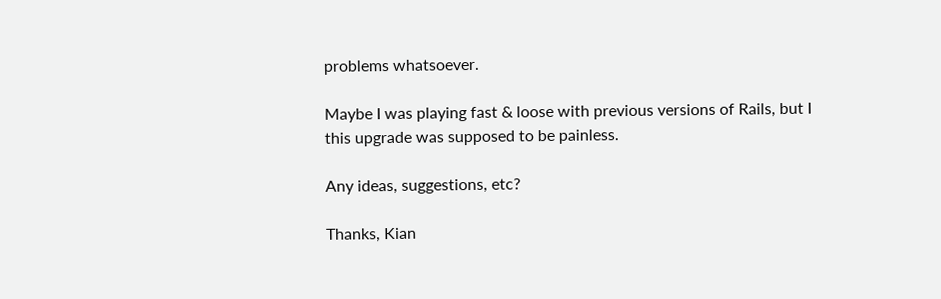problems whatsoever.

Maybe I was playing fast & loose with previous versions of Rails, but I
this upgrade was supposed to be painless.

Any ideas, suggestions, etc?

Thanks, Kian